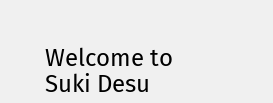Welcome to Suki Desu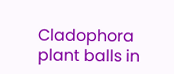Cladophora plant balls in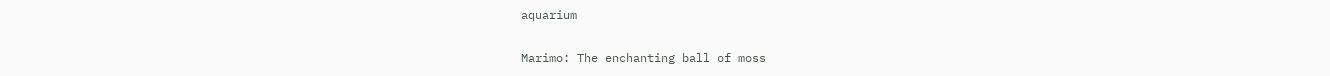aquarium

Marimo: The enchanting ball of moss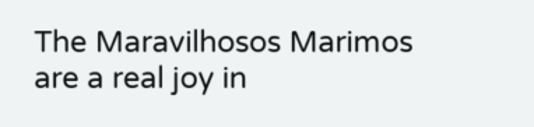The Maravilhosos Marimos are a real joy in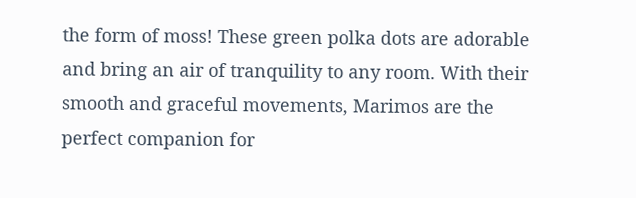the form of moss! These green polka dots are adorable and bring an air of tranquility to any room. With their smooth and graceful movements, Marimos are the perfect companion for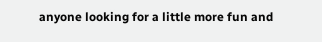anyone looking for a little more fun and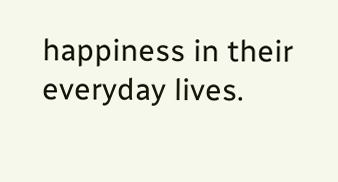happiness in their everyday lives.